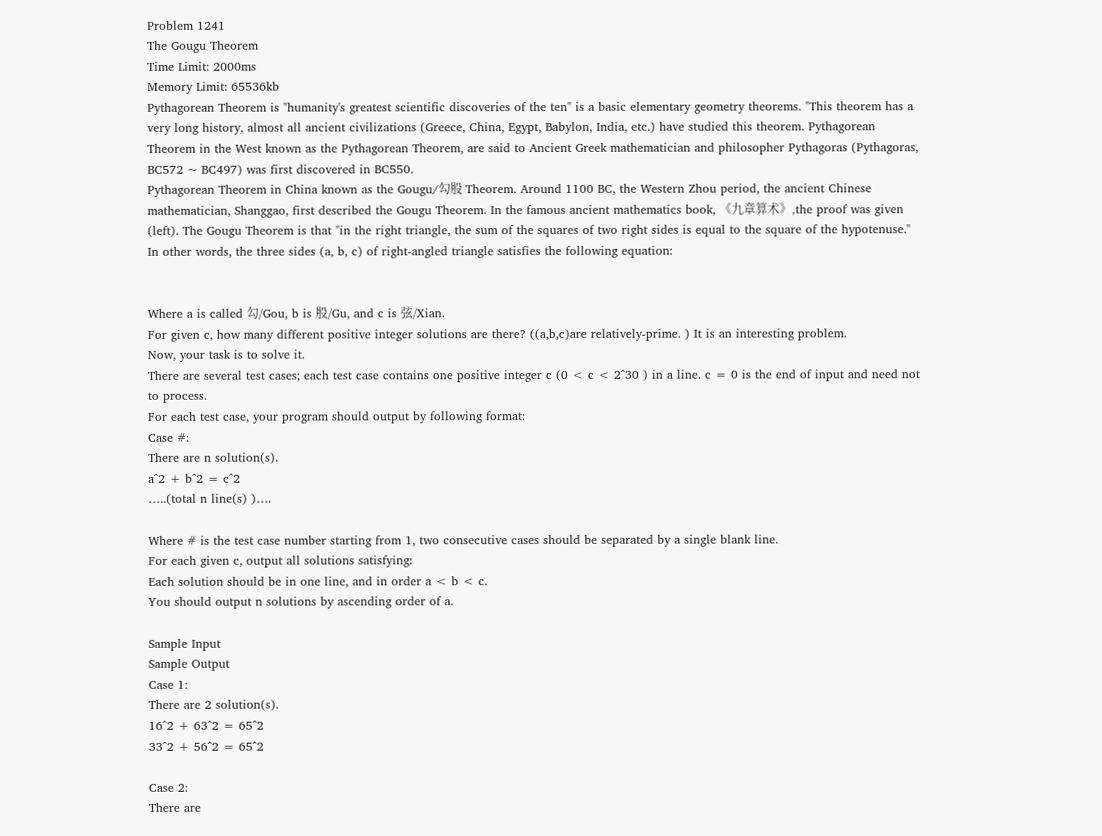Problem 1241
The Gougu Theorem
Time Limit: 2000ms
Memory Limit: 65536kb
Pythagorean Theorem is "humanity's greatest scientific discoveries of the ten" is a basic elementary geometry theorems. "This theorem has a very long history, almost all ancient civilizations (Greece, China, Egypt, Babylon, India, etc.) have studied this theorem. Pythagorean Theorem in the West known as the Pythagorean Theorem, are said to Ancient Greek mathematician and philosopher Pythagoras (Pythagoras, BC572 ~ BC497) was first discovered in BC550.
Pythagorean Theorem in China known as the Gougu/勾股 Theorem. Around 1100 BC, the Western Zhou period, the ancient Chinese mathematician, Shanggao, first described the Gougu Theorem. In the famous ancient mathematics book, 《九章算术》,the proof was given (left). The Gougu Theorem is that "in the right triangle, the sum of the squares of two right sides is equal to the square of the hypotenuse." In other words, the three sides (a, b, c) of right-angled triangle satisfies the following equation:


Where a is called 勾/Gou, b is 股/Gu, and c is 弦/Xian.
For given c, how many different positive integer solutions are there? ((a,b,c)are relatively-prime. ) It is an interesting problem.
Now, your task is to solve it.
There are several test cases; each test case contains one positive integer c (0 < c < 2^30 ) in a line. c = 0 is the end of input and need not to process.
For each test case, your program should output by following format:
Case #:
There are n solution(s).
a^2 + b^2 = c^2
…..(total n line(s) )….

Where # is the test case number starting from 1, two consecutive cases should be separated by a single blank line.
For each given c, output all solutions satisfying:
Each solution should be in one line, and in order a < b < c.
You should output n solutions by ascending order of a.

Sample Input
Sample Output
Case 1:
There are 2 solution(s).
16^2 + 63^2 = 65^2
33^2 + 56^2 = 65^2

Case 2:
There are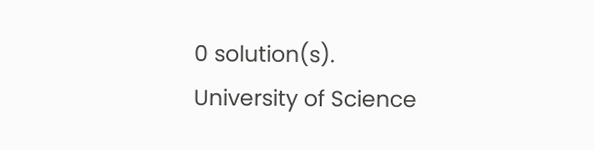0 solution(s).
University of Science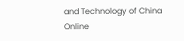and Technology of China
Online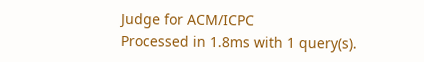Judge for ACM/ICPC
Processed in 1.8ms with 1 query(s).